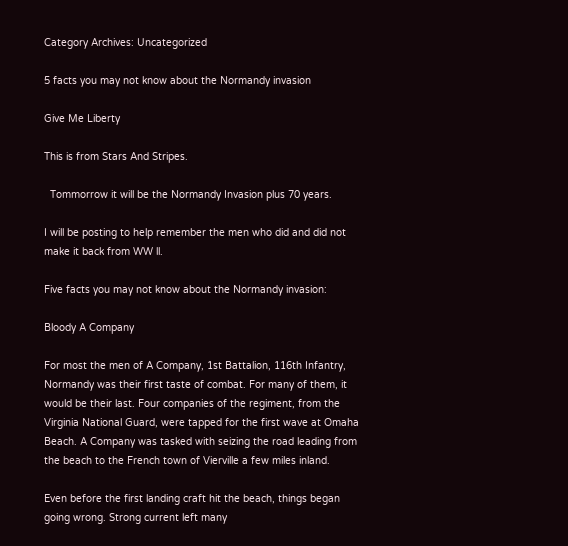Category Archives: Uncategorized

5 facts you may not know about the Normandy invasion

Give Me Liberty

This is from Stars And Stripes.

  Tommorrow it will be the Normandy Invasion plus 70 years.

I will be posting to help remember the men who did and did not make it back from WW ll.

Five facts you may not know about the Normandy invasion:

Bloody A Company

For most the men of A Company, 1st Battalion, 116th Infantry, Normandy was their first taste of combat. For many of them, it would be their last. Four companies of the regiment, from the Virginia National Guard, were tapped for the first wave at Omaha Beach. A Company was tasked with seizing the road leading from the beach to the French town of Vierville a few miles inland.

Even before the first landing craft hit the beach, things began going wrong. Strong current left many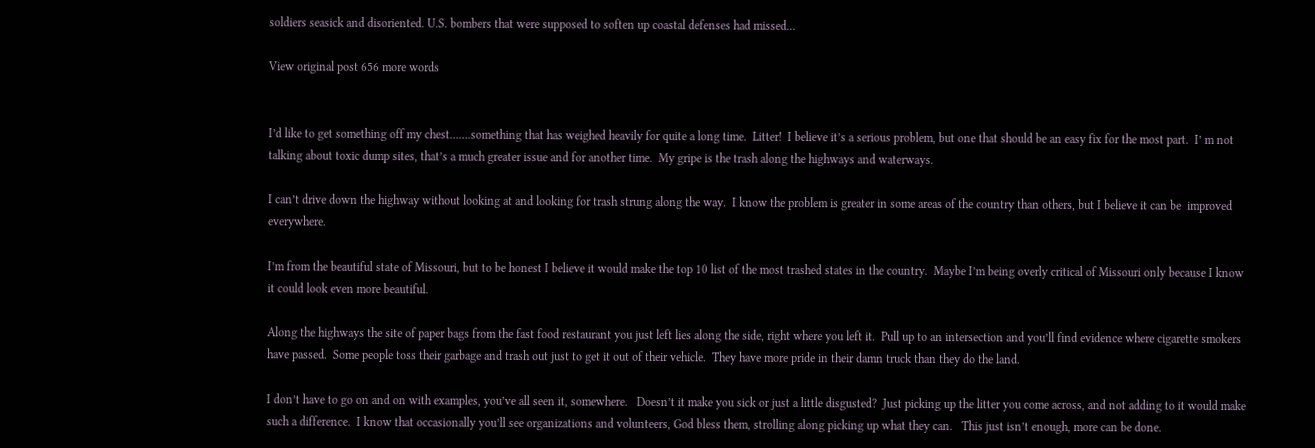soldiers seasick and disoriented. U.S. bombers that were supposed to soften up coastal defenses had missed…

View original post 656 more words


I’d like to get something off my chest…….something that has weighed heavily for quite a long time.  Litter!  I believe it’s a serious problem, but one that should be an easy fix for the most part.  I’ m not talking about toxic dump sites, that’s a much greater issue and for another time.  My gripe is the trash along the highways and waterways.

I can’t drive down the highway without looking at and looking for trash strung along the way.  I know the problem is greater in some areas of the country than others, but I believe it can be  improved everywhere.

I’m from the beautiful state of Missouri, but to be honest I believe it would make the top 10 list of the most trashed states in the country.  Maybe I’m being overly critical of Missouri only because I know it could look even more beautiful.

Along the highways the site of paper bags from the fast food restaurant you just left lies along the side, right where you left it.  Pull up to an intersection and you’ll find evidence where cigarette smokers have passed.  Some people toss their garbage and trash out just to get it out of their vehicle.  They have more pride in their damn truck than they do the land.

I don’t have to go on and on with examples, you’ve all seen it, somewhere.   Doesn’t it make you sick or just a little disgusted?  Just picking up the litter you come across, and not adding to it would make such a difference.  I know that occasionally you’ll see organizations and volunteers, God bless them, strolling along picking up what they can.   This just isn’t enough, more can be done.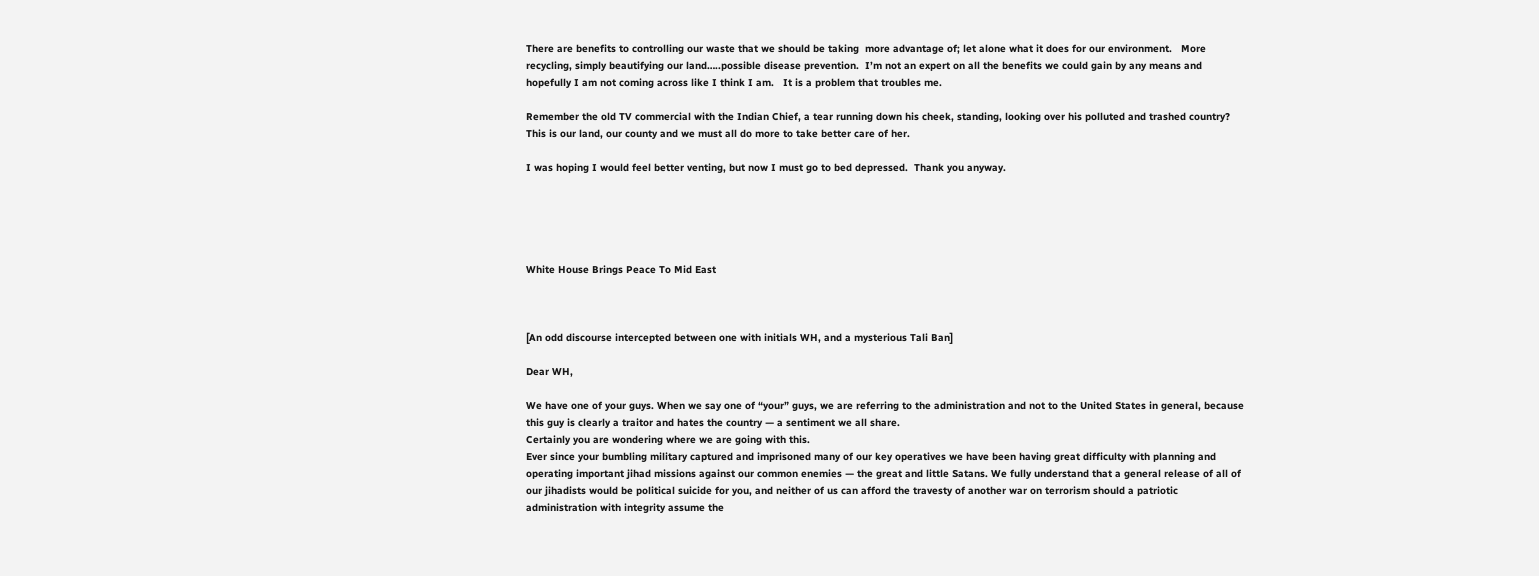There are benefits to controlling our waste that we should be taking  more advantage of; let alone what it does for our environment.   More recycling, simply beautifying our land…..possible disease prevention.  I’m not an expert on all the benefits we could gain by any means and hopefully I am not coming across like I think I am.   It is a problem that troubles me.

Remember the old TV commercial with the Indian Chief, a tear running down his cheek, standing, looking over his polluted and trashed country?   This is our land, our county and we must all do more to take better care of her.

I was hoping I would feel better venting, but now I must go to bed depressed.  Thank you anyway.





White House Brings Peace To Mid East



[An odd discourse intercepted between one with initials WH, and a mysterious Tali Ban]

Dear WH,

We have one of your guys. When we say one of “your” guys, we are referring to the administration and not to the United States in general, because this guy is clearly a traitor and hates the country — a sentiment we all share.
Certainly you are wondering where we are going with this.
Ever since your bumbling military captured and imprisoned many of our key operatives we have been having great difficulty with planning and operating important jihad missions against our common enemies — the great and little Satans. We fully understand that a general release of all of our jihadists would be political suicide for you, and neither of us can afford the travesty of another war on terrorism should a patriotic administration with integrity assume the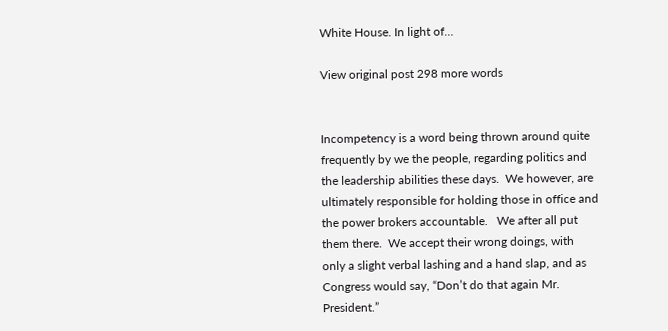White House. In light of…

View original post 298 more words


Incompetency is a word being thrown around quite frequently by we the people, regarding politics and the leadership abilities these days.  We however, are ultimately responsible for holding those in office and the power brokers accountable.   We after all put them there.  We accept their wrong doings, with only a slight verbal lashing and a hand slap, and as Congress would say, “Don’t do that again Mr. President.”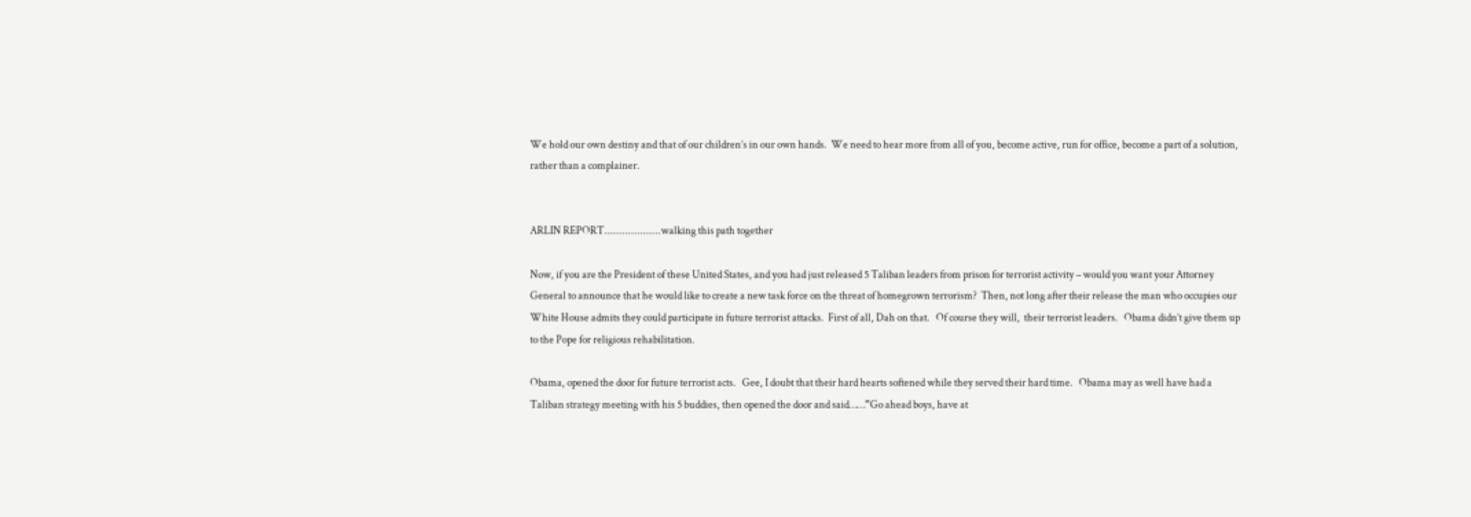We hold our own destiny and that of our children’s in our own hands.  We need to hear more from all of you, become active, run for office, become a part of a solution, rather than a complainer.


ARLIN REPORT...................walking this path together

Now, if you are the President of these United States, and you had just released 5 Taliban leaders from prison for terrorist activity – would you want your Attorney General to announce that he would like to create a new task force on the threat of homegrown terrorism?  Then, not long after their release the man who occupies our White House admits they could participate in future terrorist attacks.  First of all, Dah on that.   Of course they will,  their terrorist leaders.   Obama didn’t give them up to the Pope for religious rehabilitation.

Obama, opened the door for future terrorist acts.   Gee, I doubt that their hard hearts softened while they served their hard time.   Obama may as well have had a Taliban strategy meeting with his 5 buddies, then opened the door and said……”Go ahead boys, have at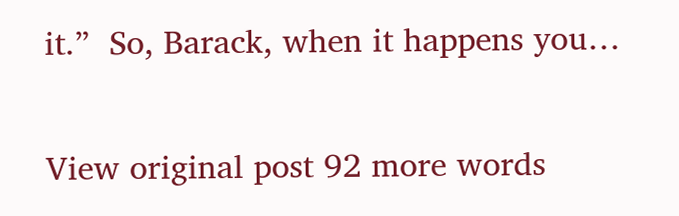it.”  So, Barack, when it happens you…

View original post 92 more words